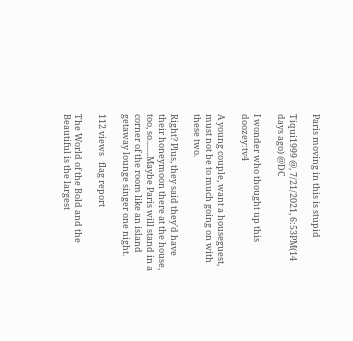Paris moving in this is stupid

Tiqui1999 @, 7/21/2021, 6:53PM(14 days ago) @DC

I wonder who thought up this doozey:tv4

A young couple, want a houseguest, must not be to much going on with these two.

Right? Plus, they said they'd have their honeymoon there at the house, too, so........Maybe Paris will stand in a corner of the room like an island getaway lounge singer one night.

112 views   flag report

The World of the Bold and the Beautiful is the largest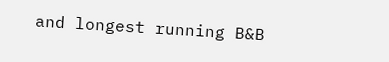and longest running B&B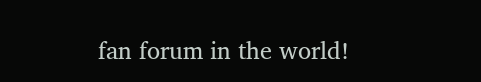fan forum in the world!